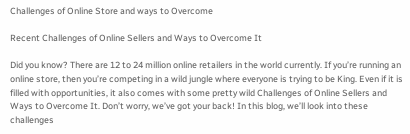Challenges of Online Store and ways to Overcome

Recent Challenges of Online Sellers and Ways to Overcome It

Did you know? There are 12 to 24 million online retailers in the world currently. If you’re running an online store, then you’re competing in a wild jungle where everyone is trying to be King. Even if it is filled with opportunities, it also comes with some pretty wild Challenges of Online Sellers and Ways to Overcome It. Don’t worry, we’ve got your back! In this blog, we’ll look into these challenges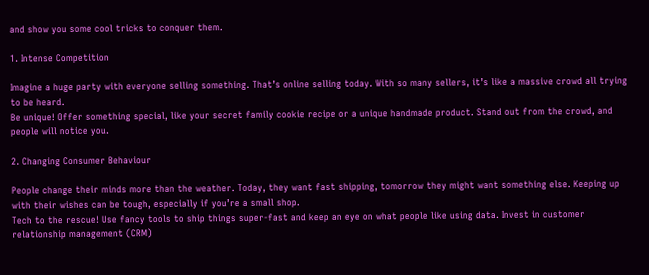and show you some cool tricks to conquer them.

1. Intense Competition

Imagine a huge party with everyone selling something. That’s online selling today. With so many sellers, it’s like a massive crowd all trying to be heard.
Be unique! Offer something special, like your secret family cookie recipe or a unique handmade product. Stand out from the crowd, and people will notice you.

2. Changing Consumer Behaviour

People change their minds more than the weather. Today, they want fast shipping, tomorrow they might want something else. Keeping up with their wishes can be tough, especially if you’re a small shop.
Tech to the rescue! Use fancy tools to ship things super-fast and keep an eye on what people like using data. Invest in customer relationship management (CRM)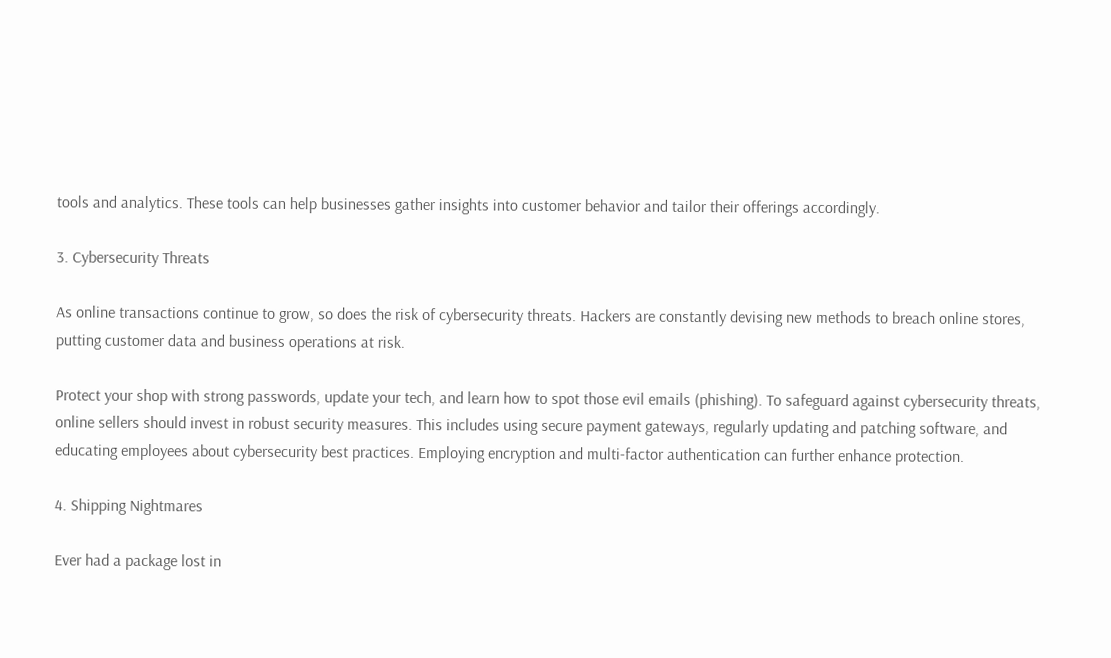tools and analytics. These tools can help businesses gather insights into customer behavior and tailor their offerings accordingly.

3. Cybersecurity Threats

As online transactions continue to grow, so does the risk of cybersecurity threats. Hackers are constantly devising new methods to breach online stores, putting customer data and business operations at risk.

Protect your shop with strong passwords, update your tech, and learn how to spot those evil emails (phishing). To safeguard against cybersecurity threats, online sellers should invest in robust security measures. This includes using secure payment gateways, regularly updating and patching software, and educating employees about cybersecurity best practices. Employing encryption and multi-factor authentication can further enhance protection.

4. Shipping Nightmares

Ever had a package lost in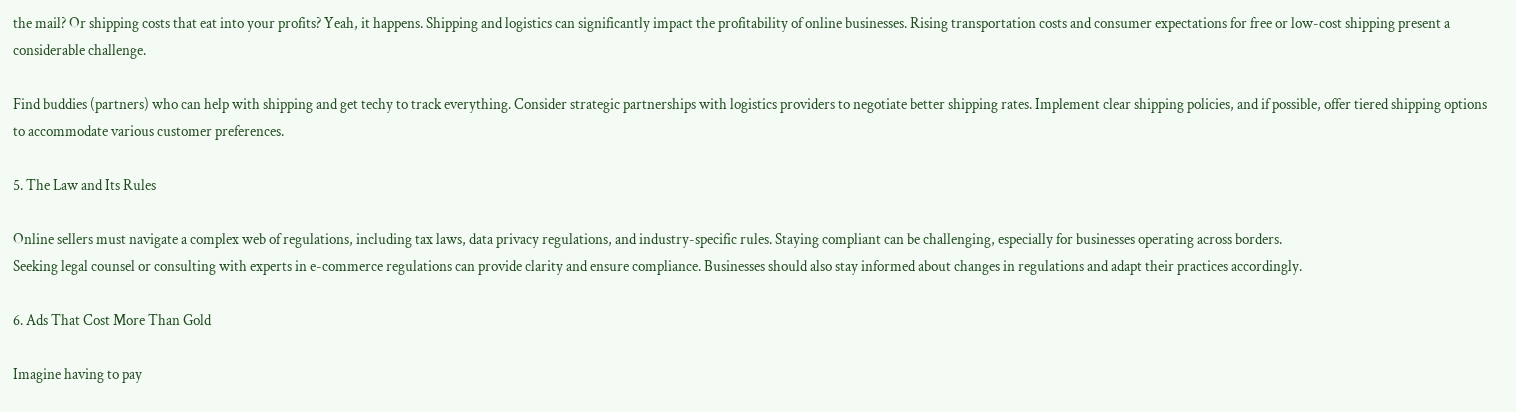the mail? Or shipping costs that eat into your profits? Yeah, it happens. Shipping and logistics can significantly impact the profitability of online businesses. Rising transportation costs and consumer expectations for free or low-cost shipping present a considerable challenge.

Find buddies (partners) who can help with shipping and get techy to track everything. Consider strategic partnerships with logistics providers to negotiate better shipping rates. Implement clear shipping policies, and if possible, offer tiered shipping options to accommodate various customer preferences.

5. The Law and Its Rules

Online sellers must navigate a complex web of regulations, including tax laws, data privacy regulations, and industry-specific rules. Staying compliant can be challenging, especially for businesses operating across borders.
Seeking legal counsel or consulting with experts in e-commerce regulations can provide clarity and ensure compliance. Businesses should also stay informed about changes in regulations and adapt their practices accordingly.

6. Ads That Cost More Than Gold

Imagine having to pay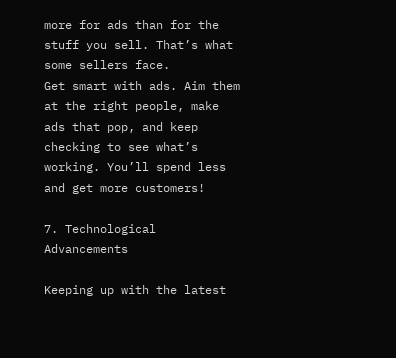more for ads than for the stuff you sell. That’s what some sellers face.
Get smart with ads. Aim them at the right people, make ads that pop, and keep checking to see what’s working. You’ll spend less and get more customers!

7. Technological Advancements

Keeping up with the latest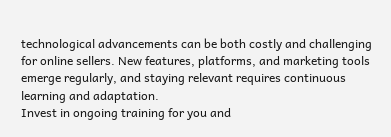technological advancements can be both costly and challenging for online sellers. New features, platforms, and marketing tools emerge regularly, and staying relevant requires continuous learning and adaptation.
Invest in ongoing training for you and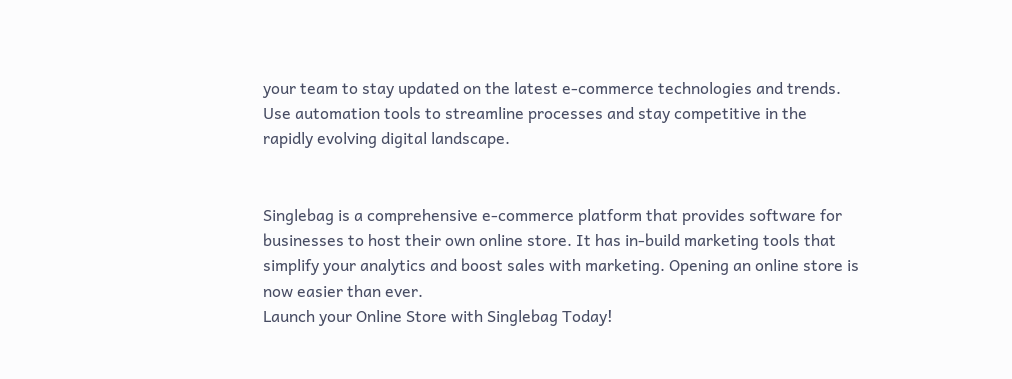your team to stay updated on the latest e-commerce technologies and trends. Use automation tools to streamline processes and stay competitive in the rapidly evolving digital landscape.


Singlebag is a comprehensive e-commerce platform that provides software for businesses to host their own online store. It has in-build marketing tools that simplify your analytics and boost sales with marketing. Opening an online store is now easier than ever.
Launch your Online Store with Singlebag Today!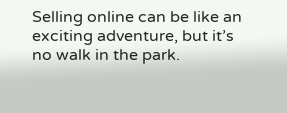Selling online can be like an exciting adventure, but it’s no walk in the park.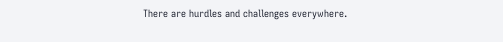There are hurdles and challenges everywhere.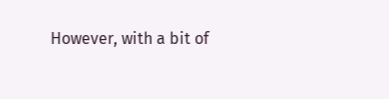However, with a bit of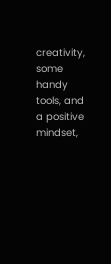creativity, some handy tools, and a positive mindset,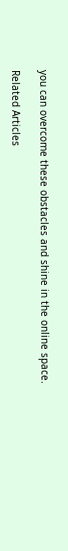you can overcome these obstacles and shine in the online space.

Related Articles